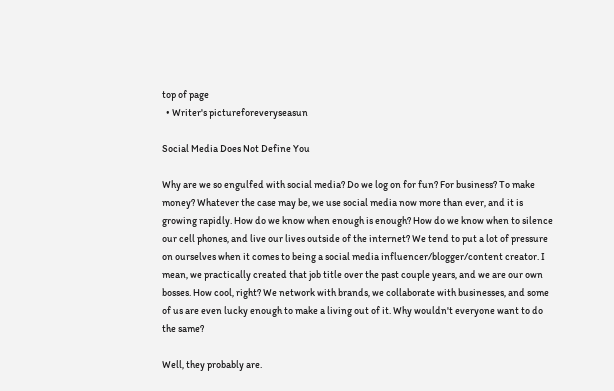top of page
  • Writer's pictureforeveryseasun

Social Media Does Not Define You

Why are we so engulfed with social media? Do we log on for fun? For business? To make money? Whatever the case may be, we use social media now more than ever, and it is growing rapidly. How do we know when enough is enough? How do we know when to silence our cell phones, and live our lives outside of the internet? We tend to put a lot of pressure on ourselves when it comes to being a social media influencer/blogger/content creator. I mean, we practically created that job title over the past couple years, and we are our own bosses. How cool, right? We network with brands, we collaborate with businesses, and some of us are even lucky enough to make a living out of it. Why wouldn't everyone want to do the same?

Well, they probably are.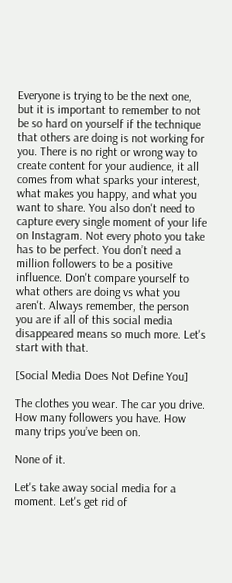Everyone is trying to be the next one, but it is important to remember to not be so hard on yourself if the technique that others are doing is not working for you. There is no right or wrong way to create content for your audience, it all comes from what sparks your interest, what makes you happy, and what you want to share. You also don't need to capture every single moment of your life on Instagram. Not every photo you take has to be perfect. You don’t need a million followers to be a positive influence. Don't compare yourself to what others are doing vs what you aren't. Always remember, the person you are if all of this social media disappeared means so much more. Let's start with that.

[Social Media Does Not Define You]

The clothes you wear. The car you drive. How many followers you have. How many trips you’ve been on.

None of it.

Let's take away social media for a moment. Let's get rid of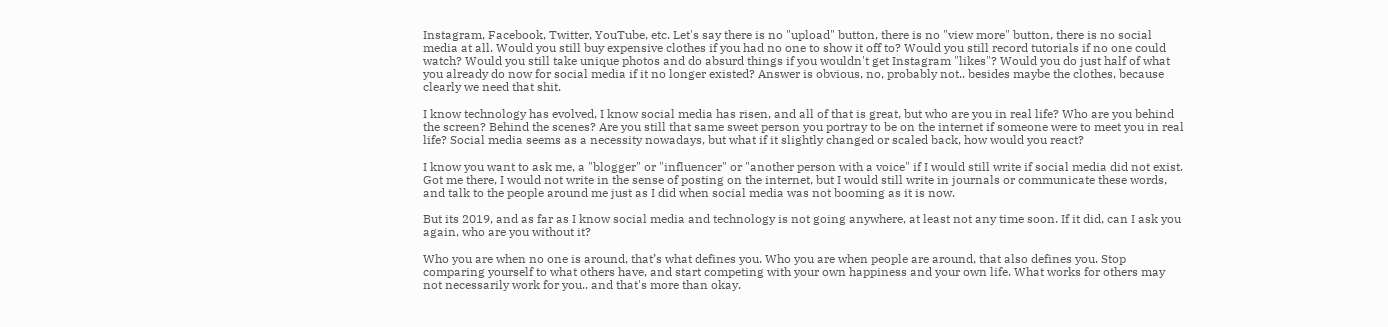Instagram, Facebook, Twitter, YouTube, etc. Let's say there is no "upload" button, there is no "view more" button, there is no social media at all. Would you still buy expensive clothes if you had no one to show it off to? Would you still record tutorials if no one could watch? Would you still take unique photos and do absurd things if you wouldn't get Instagram "likes"? Would you do just half of what you already do now for social media if it no longer existed? Answer is obvious, no, probably not.. besides maybe the clothes, because clearly we need that shit.

I know technology has evolved, I know social media has risen, and all of that is great, but who are you in real life? Who are you behind the screen? Behind the scenes? Are you still that same sweet person you portray to be on the internet if someone were to meet you in real life? Social media seems as a necessity nowadays, but what if it slightly changed or scaled back, how would you react?

I know you want to ask me, a "blogger" or "influencer" or "another person with a voice" if I would still write if social media did not exist. Got me there, I would not write in the sense of posting on the internet, but I would still write in journals or communicate these words, and talk to the people around me just as I did when social media was not booming as it is now.

But its 2019, and as far as I know social media and technology is not going anywhere, at least not any time soon. If it did, can I ask you again, who are you without it?

Who you are when no one is around, that’s what defines you. Who you are when people are around, that also defines you. Stop comparing yourself to what others have, and start competing with your own happiness and your own life. What works for others may not necessarily work for you.. and that's more than okay.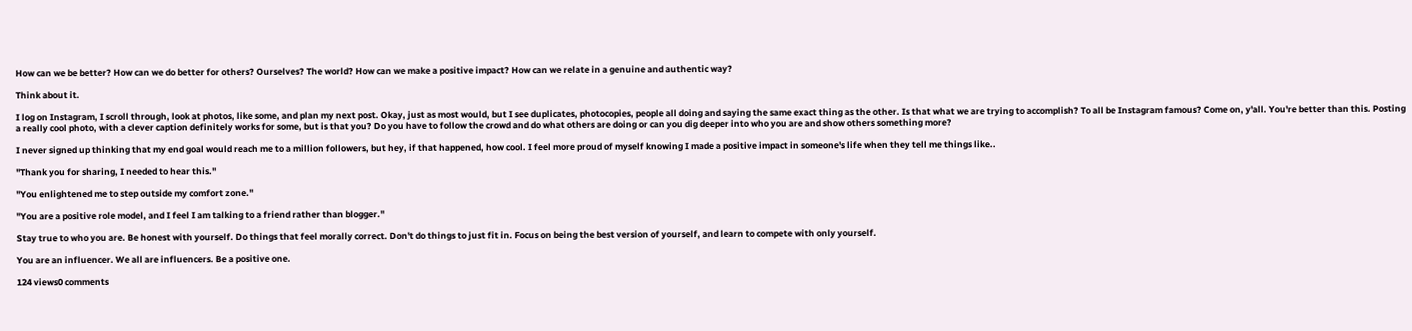How can we be better? How can we do better for others? Ourselves? The world? How can we make a positive impact? How can we relate in a genuine and authentic way?

Think about it.

I log on Instagram, I scroll through, look at photos, like some, and plan my next post. Okay, just as most would, but I see duplicates, photocopies, people all doing and saying the same exact thing as the other. Is that what we are trying to accomplish? To all be Instagram famous? Come on, y'all. You're better than this. Posting a really cool photo, with a clever caption definitely works for some, but is that you? Do you have to follow the crowd and do what others are doing or can you dig deeper into who you are and show others something more?

I never signed up thinking that my end goal would reach me to a million followers, but hey, if that happened, how cool. I feel more proud of myself knowing I made a positive impact in someone's life when they tell me things like..

"Thank you for sharing, I needed to hear this."

"You enlightened me to step outside my comfort zone."

"You are a positive role model, and I feel I am talking to a friend rather than blogger."

Stay true to who you are. Be honest with yourself. Do things that feel morally correct. Don't do things to just fit in. Focus on being the best version of yourself, and learn to compete with only yourself.

You are an influencer. We all are influencers. Be a positive one.

124 views0 comments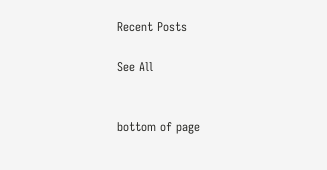Recent Posts

See All


bottom of page